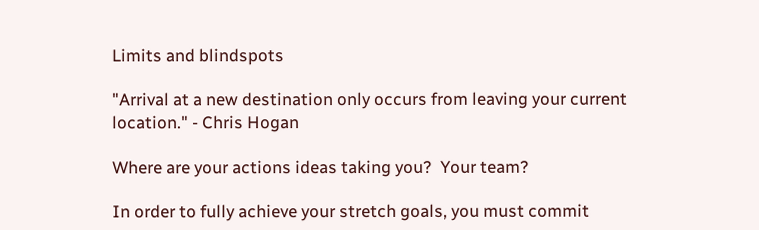Limits and blindspots

"Arrival at a new destination only occurs from leaving your current location." - Chris Hogan

Where are your actions ideas taking you?  Your team?

In order to fully achieve your stretch goals, you must commit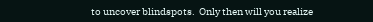to uncover blindspots.  Only then will you realize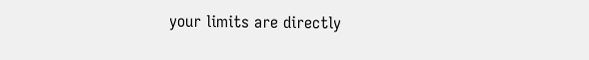your limits are directly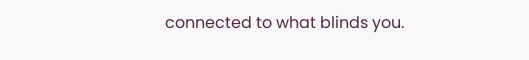connected to what blinds you.